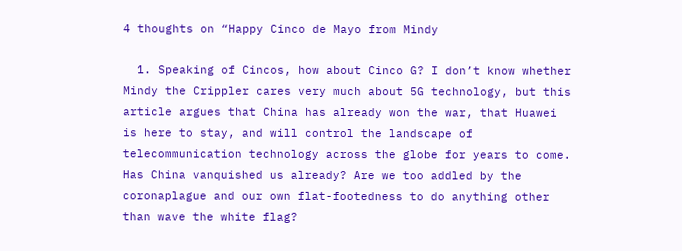4 thoughts on “Happy Cinco de Mayo from Mindy

  1. Speaking of Cincos, how about Cinco G? I don’t know whether Mindy the Crippler cares very much about 5G technology, but this article argues that China has already won the war, that Huawei is here to stay, and will control the landscape of telecommunication technology across the globe for years to come. Has China vanquished us already? Are we too addled by the coronaplague and our own flat-footedness to do anything other than wave the white flag?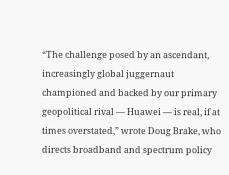“The challenge posed by an ascendant, increasingly global juggernaut championed and backed by our primary geopolitical rival — Huawei — is real, if at times overstated,” wrote Doug Brake, who directs broadband and spectrum policy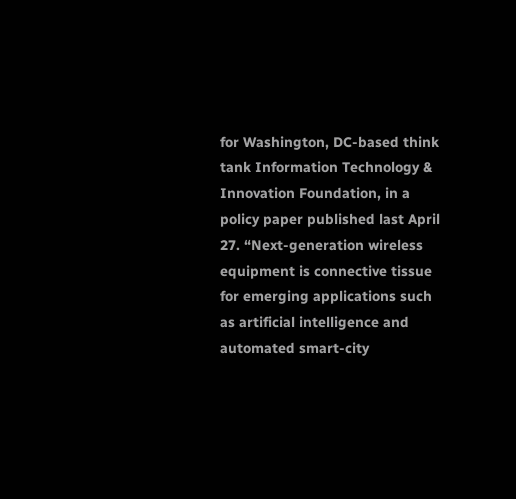for Washington, DC-based think tank Information Technology & Innovation Foundation, in a policy paper published last April 27. “Next-generation wireless equipment is connective tissue for emerging applications such as artificial intelligence and automated smart-city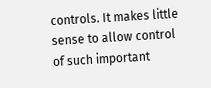controls. It makes little sense to allow control of such important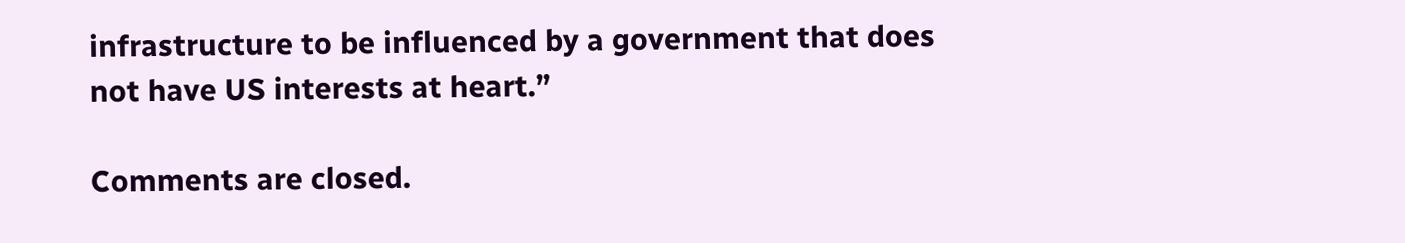infrastructure to be influenced by a government that does not have US interests at heart.”

Comments are closed.